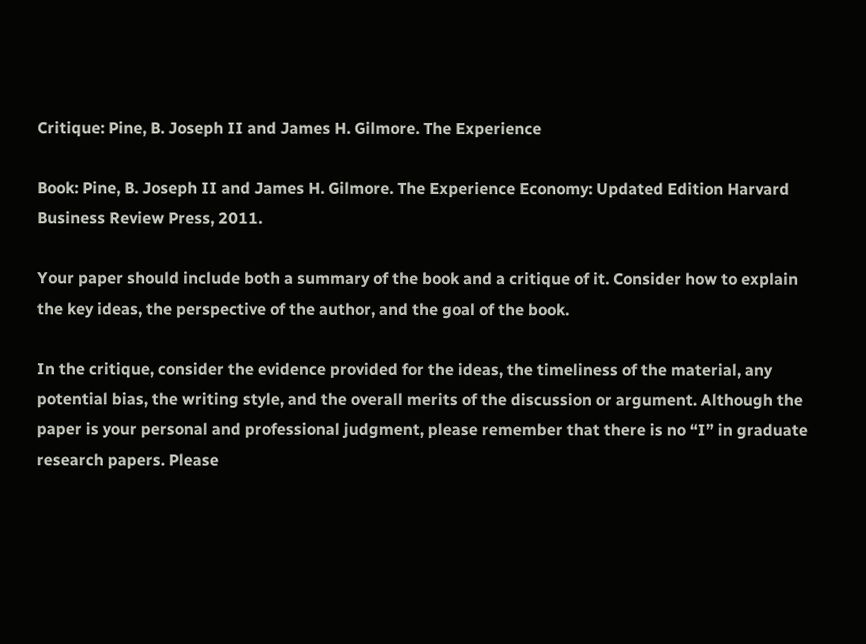Critique: Pine, B. Joseph II and James H. Gilmore. The Experience

Book: Pine, B. Joseph II and James H. Gilmore. The Experience Economy: Updated Edition Harvard Business Review Press, 2011.

Your paper should include both a summary of the book and a critique of it. Consider how to explain the key ideas, the perspective of the author, and the goal of the book.

In the critique, consider the evidence provided for the ideas, the timeliness of the material, any potential bias, the writing style, and the overall merits of the discussion or argument. Although the paper is your personal and professional judgment, please remember that there is no “I” in graduate research papers. Please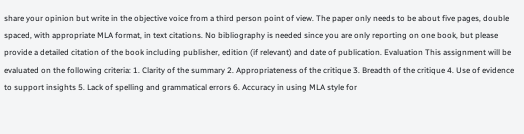share your opinion but write in the objective voice from a third person point of view. The paper only needs to be about five pages, double spaced, with appropriate MLA format, in text citations. No bibliography is needed since you are only reporting on one book, but please provide a detailed citation of the book including publisher, edition (if relevant) and date of publication. Evaluation This assignment will be evaluated on the following criteria: 1. Clarity of the summary 2. Appropriateness of the critique 3. Breadth of the critique 4. Use of evidence to support insights 5. Lack of spelling and grammatical errors 6. Accuracy in using MLA style for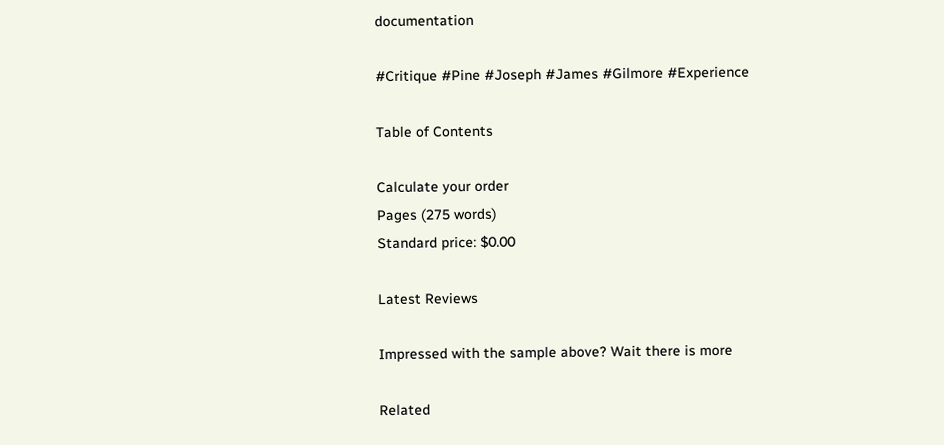documentation

#Critique #Pine #Joseph #James #Gilmore #Experience

Table of Contents

Calculate your order
Pages (275 words)
Standard price: $0.00

Latest Reviews

Impressed with the sample above? Wait there is more

Related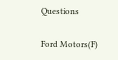Questions

Ford Motors(F)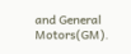and General Motors(GM).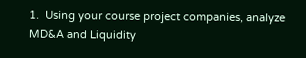1.  Using your course project companies, analyze MD&A and Liquidity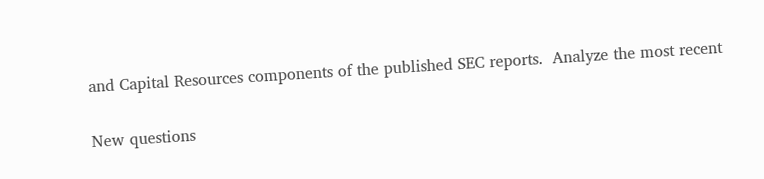and Capital Resources components of the published SEC reports.  Analyze the most recent

New questions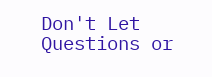Don't Let Questions or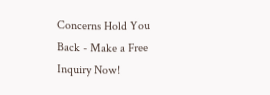Concerns Hold You Back - Make a Free Inquiry Now!